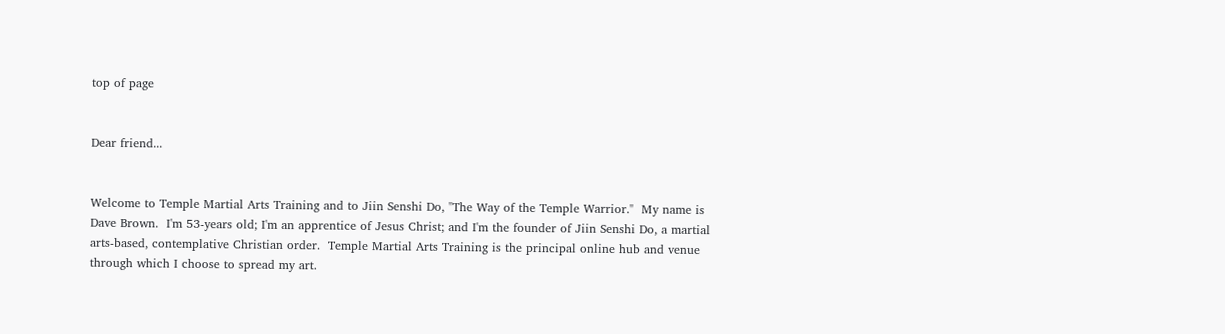top of page


Dear friend...


Welcome to Temple Martial Arts Training and to Jiin Senshi Do, "The Way of the Temple Warrior."  My name is Dave Brown.  I'm 53-years old; I'm an apprentice of Jesus Christ; and I'm the founder of Jiin Senshi Do, a martial arts-based, contemplative Christian order.  Temple Martial Arts Training is the principal online hub and venue through which I choose to spread my art.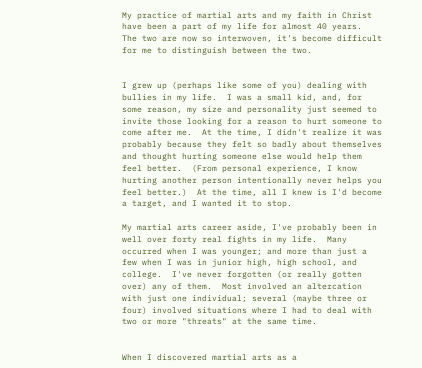My practice of martial arts and my faith in Christ have been a part of my life for almost 40 years.  The two are now so interwoven, it's become difficult for me to distinguish between the two.


I grew up (perhaps like some of you) dealing with bullies in my life.  I was a small kid, and, for some reason, my size and personality just seemed to invite those looking for a reason to hurt someone to come after me.  At the time, I didn't realize it was probably because they felt so badly about themselves and thought hurting someone else would help them feel better.  (From personal experience, I know hurting another person intentionally never helps you feel better.)  At the time, all I knew is I'd become a target, and I wanted it to stop.

My martial arts career aside, I've probably been in well over forty real fights in my life.  Many occurred when I was younger; and more than just a few when I was in junior high, high school, and college.  I've never forgotten (or really gotten over) any of them.  Most involved an altercation with just one individual; several (maybe three or four) involved situations where I had to deal with two or more "threats" at the same time.


When I discovered martial arts as a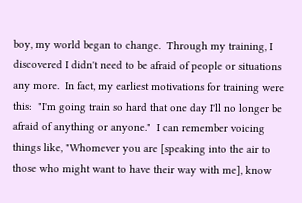boy, my world began to change.  Through my training, I discovered I didn't need to be afraid of people or situations any more.  In fact, my earliest motivations for training were this:  "I'm going train so hard that one day I'll no longer be afraid of anything or anyone."  I can remember voicing things like, "Whomever you are [speaking into the air to those who might want to have their way with me], know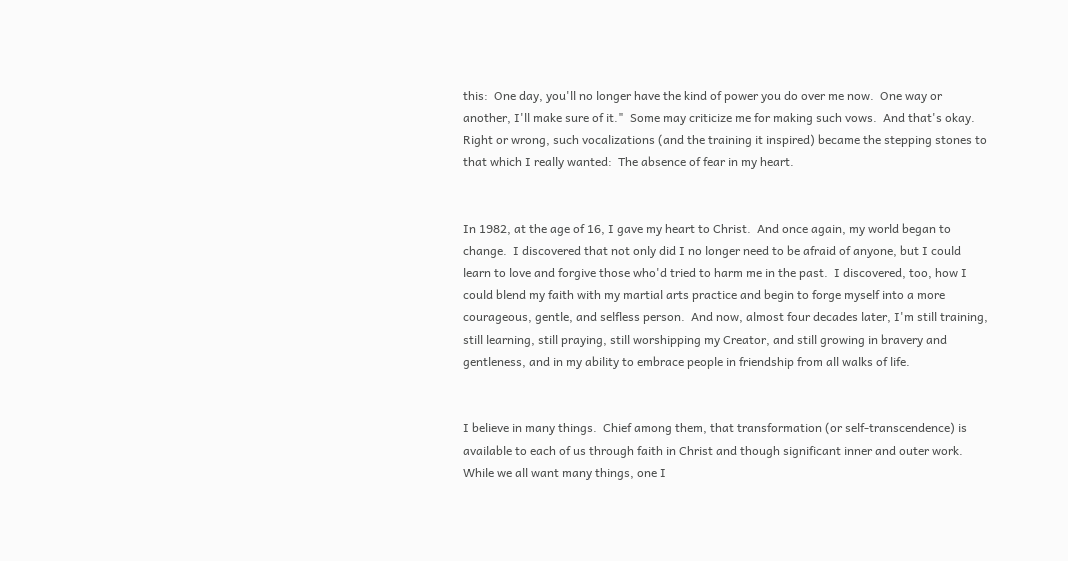this:  One day, you'll no longer have the kind of power you do over me now.  One way or another, I'll make sure of it."  Some may criticize me for making such vows.  And that's okay.  Right or wrong, such vocalizations (and the training it inspired) became the stepping stones to that which I really wanted:  The absence of fear in my heart.


In 1982, at the age of 16, I gave my heart to Christ.  And once again, my world began to change.  I discovered that not only did I no longer need to be afraid of anyone, but I could learn to love and forgive those who'd tried to harm me in the past.  I discovered, too, how I could blend my faith with my martial arts practice and begin to forge myself into a more courageous, gentle, and selfless person.  And now, almost four decades later, I'm still training, still learning, still praying, still worshipping my Creator, and still growing in bravery and gentleness, and in my ability to embrace people in friendship from all walks of life.


I believe in many things.  Chief among them, that transformation (or self-transcendence) is available to each of us through faith in Christ and though significant inner and outer work.  While we all want many things, one I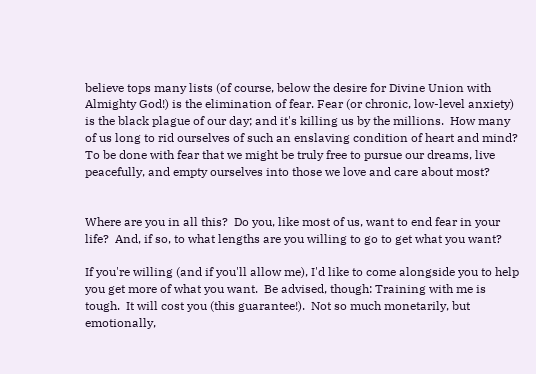believe tops many lists (of course, below the desire for Divine Union with Almighty God!) is the elimination of fear. Fear (or chronic, low-level anxiety) is the black plague of our day; and it's killing us by the millions.  How many of us long to rid ourselves of such an enslaving condition of heart and mind?  To be done with fear that we might be truly free to pursue our dreams, live peacefully, and empty ourselves into those we love and care about most?


Where are you in all this?  Do you, like most of us, want to end fear in your life?  And, if so, to what lengths are you willing to go to get what you want?

If you're willing (and if you'll allow me), I'd like to come alongside you to help you get more of what you want.  Be advised, though: Training with me is tough.  It will cost you (this guarantee!).  Not so much monetarily, but emotionally,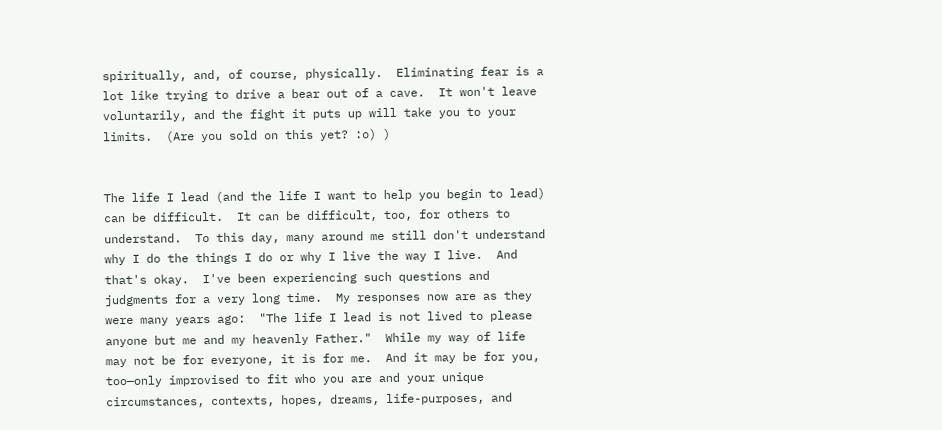spiritually, and, of course, physically.  Eliminating fear is a lot like trying to drive a bear out of a cave.  It won't leave voluntarily, and the fight it puts up will take you to your limits.  (Are you sold on this yet? :o) )


The life I lead (and the life I want to help you begin to lead) can be difficult.  It can be difficult, too, for others to understand.  To this day, many around me still don't understand why I do the things I do or why I live the way I live.  And that's okay.  I've been experiencing such questions and judgments for a very long time.  My responses now are as they were many years ago:  "The life I lead is not lived to please anyone but me and my heavenly Father."  While my way of life may not be for everyone, it is for me.  And it may be for you, too—only improvised to fit who you are and your unique circumstances, contexts, hopes, dreams, life-purposes, and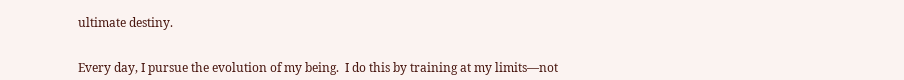ultimate destiny.


Every day, I pursue the evolution of my being.  I do this by training at my limits—not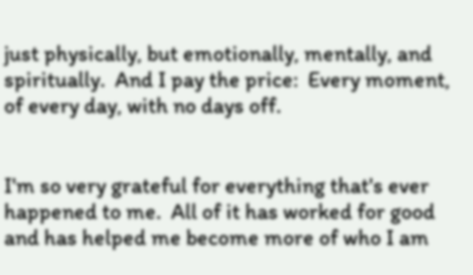just physically, but emotionally, mentally, and spiritually.  And I pay the price:  Every moment, of every day, with no days off.


I'm so very grateful for everything that's ever happened to me.  All of it has worked for good and has helped me become more of who I am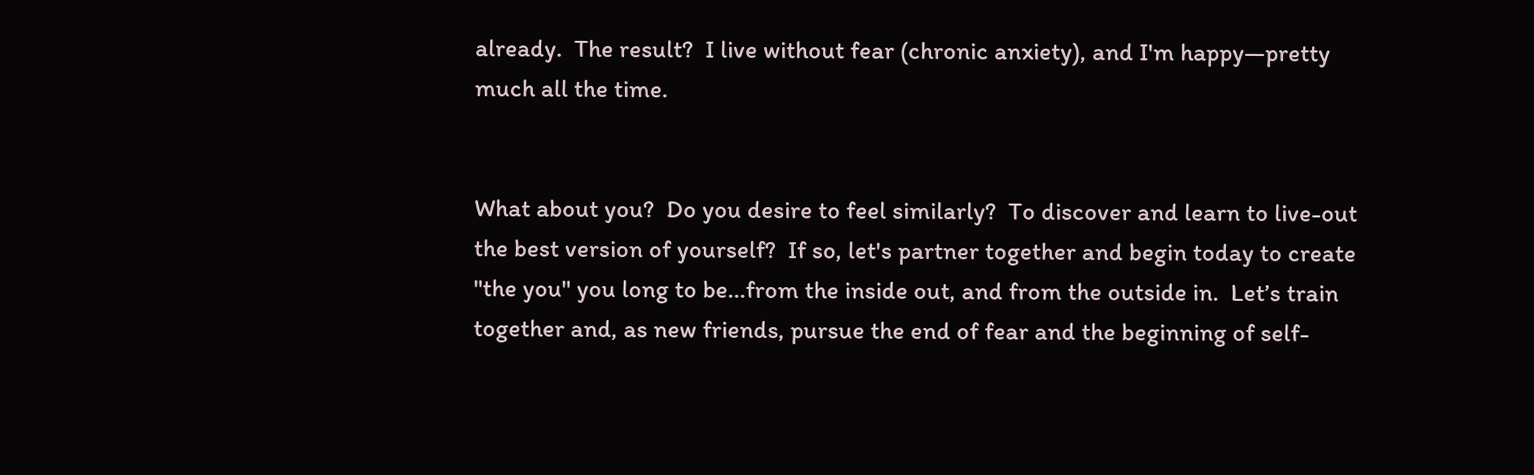already.  The result?  I live without fear (chronic anxiety), and I'm happy—pretty much all the time.


What about you?  Do you desire to feel similarly?  To discover and learn to live-out the best version of yourself?  If so, let's partner together and begin today to create "the you" you long to be...from the inside out, and from the outside in.  Let’s train together and, as new friends, pursue the end of fear and the beginning of self-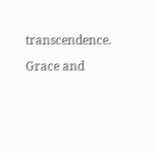transcendence.

Grace and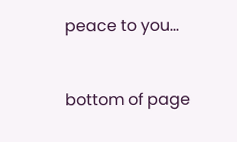peace to you...


bottom of page